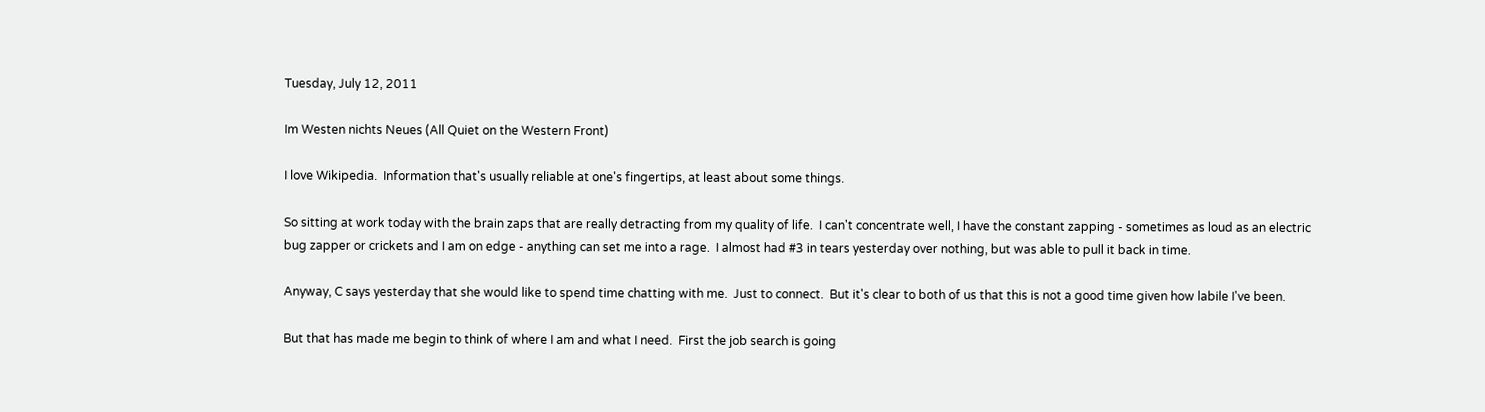Tuesday, July 12, 2011

Im Westen nichts Neues (All Quiet on the Western Front)

I love Wikipedia.  Information that's usually reliable at one's fingertips, at least about some things.

So sitting at work today with the brain zaps that are really detracting from my quality of life.  I can't concentrate well, I have the constant zapping - sometimes as loud as an electric bug zapper or crickets and I am on edge - anything can set me into a rage.  I almost had #3 in tears yesterday over nothing, but was able to pull it back in time.

Anyway, C says yesterday that she would like to spend time chatting with me.  Just to connect.  But it's clear to both of us that this is not a good time given how labile I've been.

But that has made me begin to think of where I am and what I need.  First the job search is going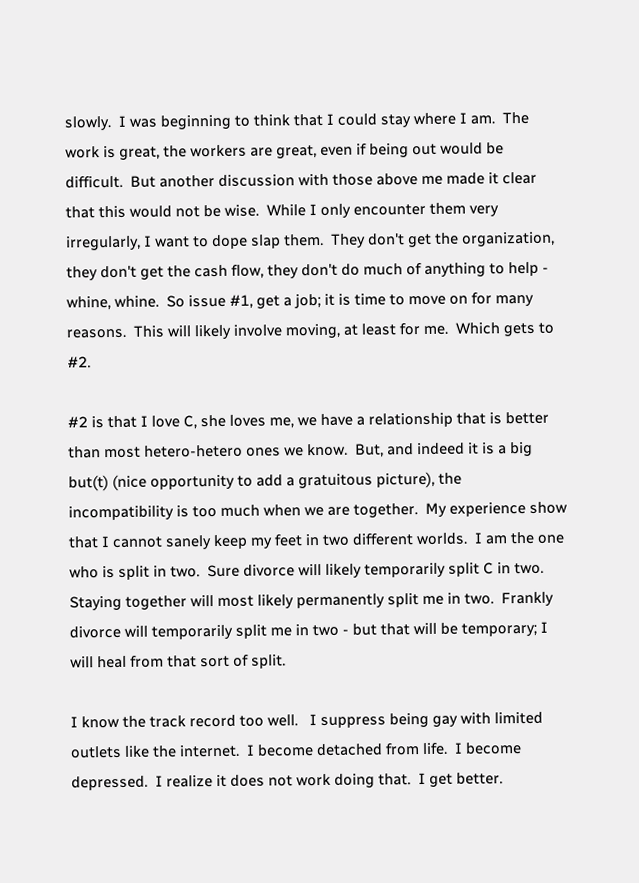slowly.  I was beginning to think that I could stay where I am.  The work is great, the workers are great, even if being out would be difficult.  But another discussion with those above me made it clear that this would not be wise.  While I only encounter them very irregularly, I want to dope slap them.  They don't get the organization, they don't get the cash flow, they don't do much of anything to help - whine, whine.  So issue #1, get a job; it is time to move on for many reasons.  This will likely involve moving, at least for me.  Which gets to #2.

#2 is that I love C, she loves me, we have a relationship that is better than most hetero-hetero ones we know.  But, and indeed it is a big but(t) (nice opportunity to add a gratuitous picture), the incompatibility is too much when we are together.  My experience show that I cannot sanely keep my feet in two different worlds.  I am the one who is split in two.  Sure divorce will likely temporarily split C in two.  Staying together will most likely permanently split me in two.  Frankly divorce will temporarily split me in two - but that will be temporary; I will heal from that sort of split.

I know the track record too well.   I suppress being gay with limited outlets like the internet.  I become detached from life.  I become depressed.  I realize it does not work doing that.  I get better.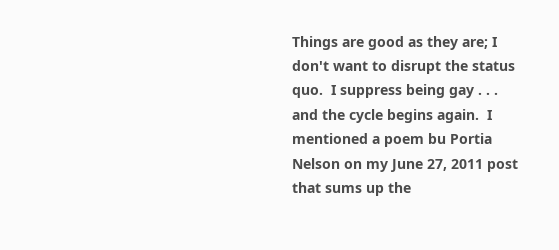Things are good as they are; I don't want to disrupt the status quo.  I suppress being gay . . . and the cycle begins again.  I mentioned a poem bu Portia Nelson on my June 27, 2011 post that sums up the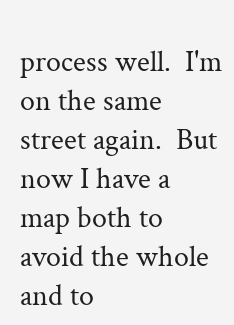process well.  I'm on the same street again.  But now I have a map both to avoid the whole and to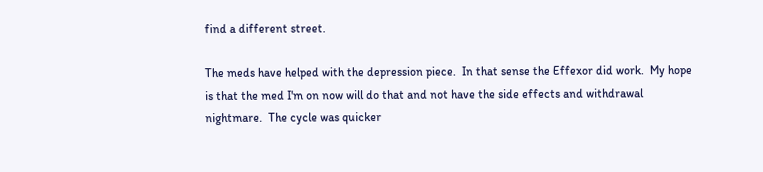find a different street.

The meds have helped with the depression piece.  In that sense the Effexor did work.  My hope is that the med I'm on now will do that and not have the side effects and withdrawal nightmare.  The cycle was quicker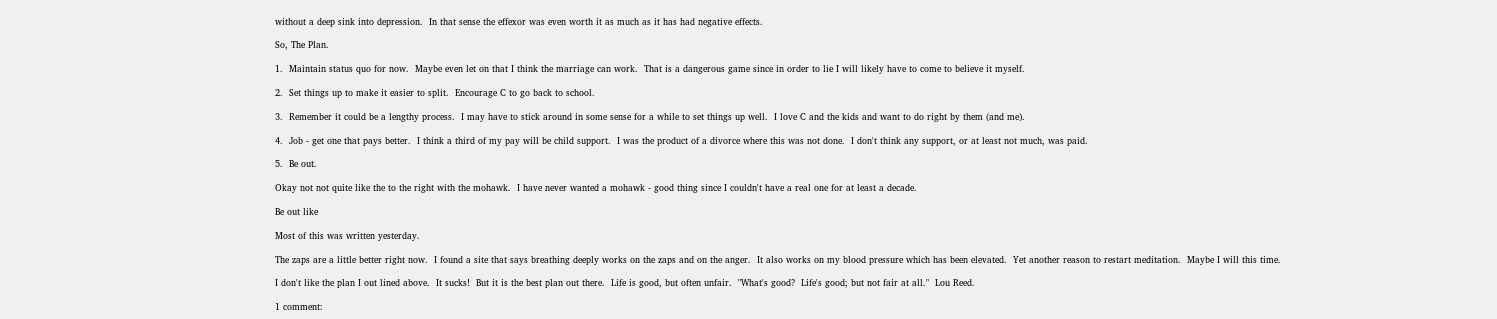without a deep sink into depression.  In that sense the effexor was even worth it as much as it has had negative effects.

So, The Plan.

1.  Maintain status quo for now.  Maybe even let on that I think the marriage can work.  That is a dangerous game since in order to lie I will likely have to come to believe it myself.

2.  Set things up to make it easier to split.  Encourage C to go back to school.

3.  Remember it could be a lengthy process.  I may have to stick around in some sense for a while to set things up well.  I love C and the kids and want to do right by them (and me).

4.  Job - get one that pays better.  I think a third of my pay will be child support.  I was the product of a divorce where this was not done.  I don't think any support, or at least not much, was paid.

5.  Be out.

Okay not not quite like the to the right with the mohawk.  I have never wanted a mohawk - good thing since I couldn't have a real one for at least a decade.

Be out like

Most of this was written yesterday.

The zaps are a little better right now.  I found a site that says breathing deeply works on the zaps and on the anger.  It also works on my blood pressure which has been elevated.  Yet another reason to restart meditation.  Maybe I will this time.

I don't like the plan I out lined above.  It sucks!  But it is the best plan out there.  Life is good, but often unfair.  "What's good?  Life's good; but not fair at all."  Lou Reed.

1 comment: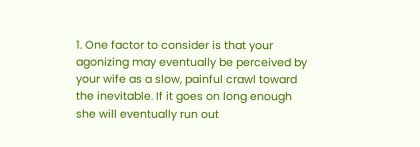1. One factor to consider is that your agonizing may eventually be perceived by your wife as a slow, painful crawl toward the inevitable. If it goes on long enough she will eventually run out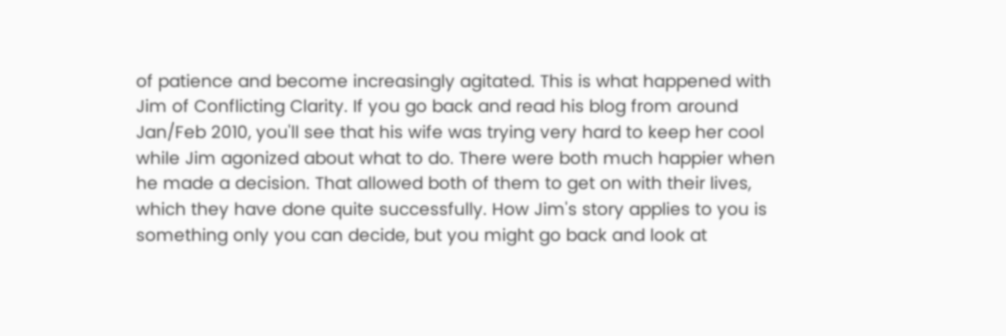of patience and become increasingly agitated. This is what happened with Jim of Conflicting Clarity. If you go back and read his blog from around Jan/Feb 2010, you'll see that his wife was trying very hard to keep her cool while Jim agonized about what to do. There were both much happier when he made a decision. That allowed both of them to get on with their lives, which they have done quite successfully. How Jim's story applies to you is something only you can decide, but you might go back and look at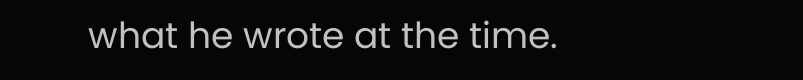what he wrote at the time.